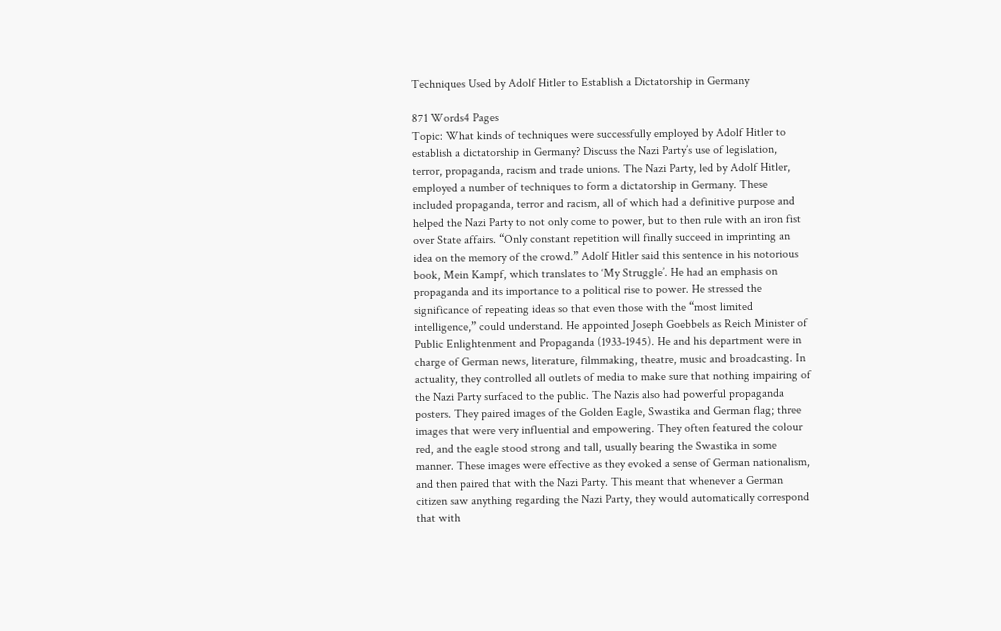Techniques Used by Adolf Hitler to Establish a Dictatorship in Germany

871 Words4 Pages
Topic: What kinds of techniques were successfully employed by Adolf Hitler to establish a dictatorship in Germany? Discuss the Nazi Party’s use of legislation, terror, propaganda, racism and trade unions. The Nazi Party, led by Adolf Hitler, employed a number of techniques to form a dictatorship in Germany. These included propaganda, terror and racism, all of which had a definitive purpose and helped the Nazi Party to not only come to power, but to then rule with an iron fist over State affairs. “Only constant repetition will finally succeed in imprinting an idea on the memory of the crowd.” Adolf Hitler said this sentence in his notorious book, Mein Kampf, which translates to ‘My Struggle’. He had an emphasis on propaganda and its importance to a political rise to power. He stressed the significance of repeating ideas so that even those with the “most limited intelligence,” could understand. He appointed Joseph Goebbels as Reich Minister of Public Enlightenment and Propaganda (1933-1945). He and his department were in charge of German news, literature, filmmaking, theatre, music and broadcasting. In actuality, they controlled all outlets of media to make sure that nothing impairing of the Nazi Party surfaced to the public. The Nazis also had powerful propaganda posters. They paired images of the Golden Eagle, Swastika and German flag; three images that were very influential and empowering. They often featured the colour red, and the eagle stood strong and tall, usually bearing the Swastika in some manner. These images were effective as they evoked a sense of German nationalism, and then paired that with the Nazi Party. This meant that whenever a German citizen saw anything regarding the Nazi Party, they would automatically correspond that with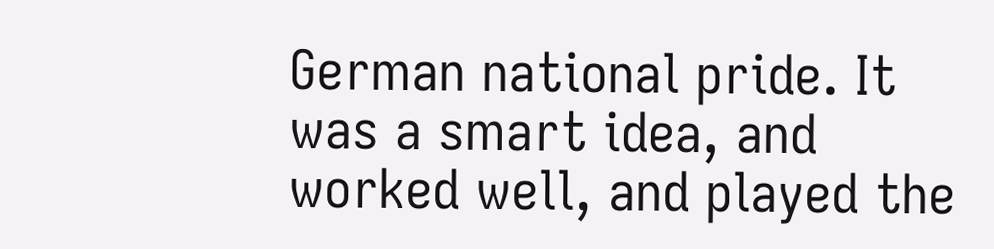German national pride. It was a smart idea, and worked well, and played the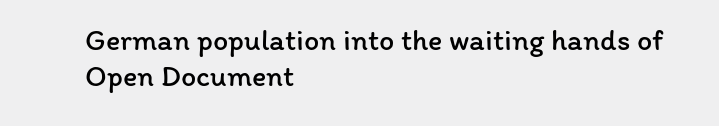German population into the waiting hands of
Open Document